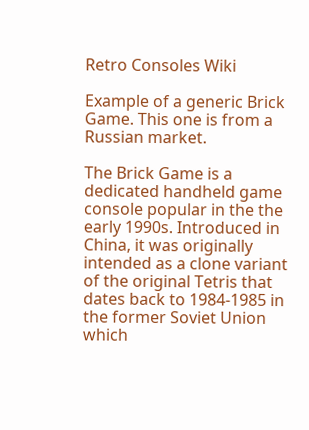Retro Consoles Wiki

Example of a generic Brick Game. This one is from a Russian market.

The Brick Game is a dedicated handheld game console popular in the the early 1990s. Introduced in China, it was originally intended as a clone variant of the original Tetris that dates back to 1984-1985 in the former Soviet Union which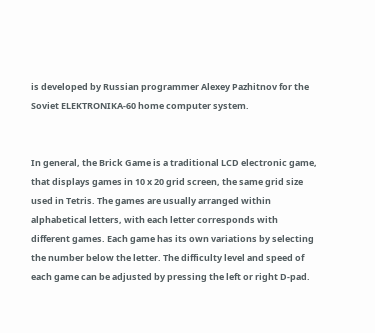is developed by Russian programmer Alexey Pazhitnov for the Soviet ELEKTRONIKA-60 home computer system.


In general, the Brick Game is a traditional LCD electronic game, that displays games in 10 x 20 grid screen, the same grid size used in Tetris. The games are usually arranged within alphabetical letters, with each letter corresponds with different games. Each game has its own variations by selecting the number below the letter. The difficulty level and speed of each game can be adjusted by pressing the left or right D-pad.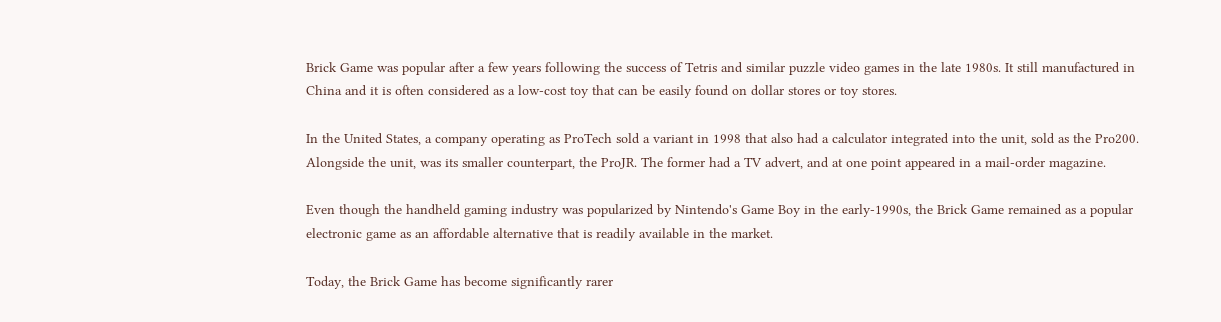Brick Game was popular after a few years following the success of Tetris and similar puzzle video games in the late 1980s. It still manufactured in China and it is often considered as a low-cost toy that can be easily found on dollar stores or toy stores.

In the United States, a company operating as ProTech sold a variant in 1998 that also had a calculator integrated into the unit, sold as the Pro200. Alongside the unit, was its smaller counterpart, the ProJR. The former had a TV advert, and at one point appeared in a mail-order magazine.

Even though the handheld gaming industry was popularized by Nintendo's Game Boy in the early-1990s, the Brick Game remained as a popular electronic game as an affordable alternative that is readily available in the market.

Today, the Brick Game has become significantly rarer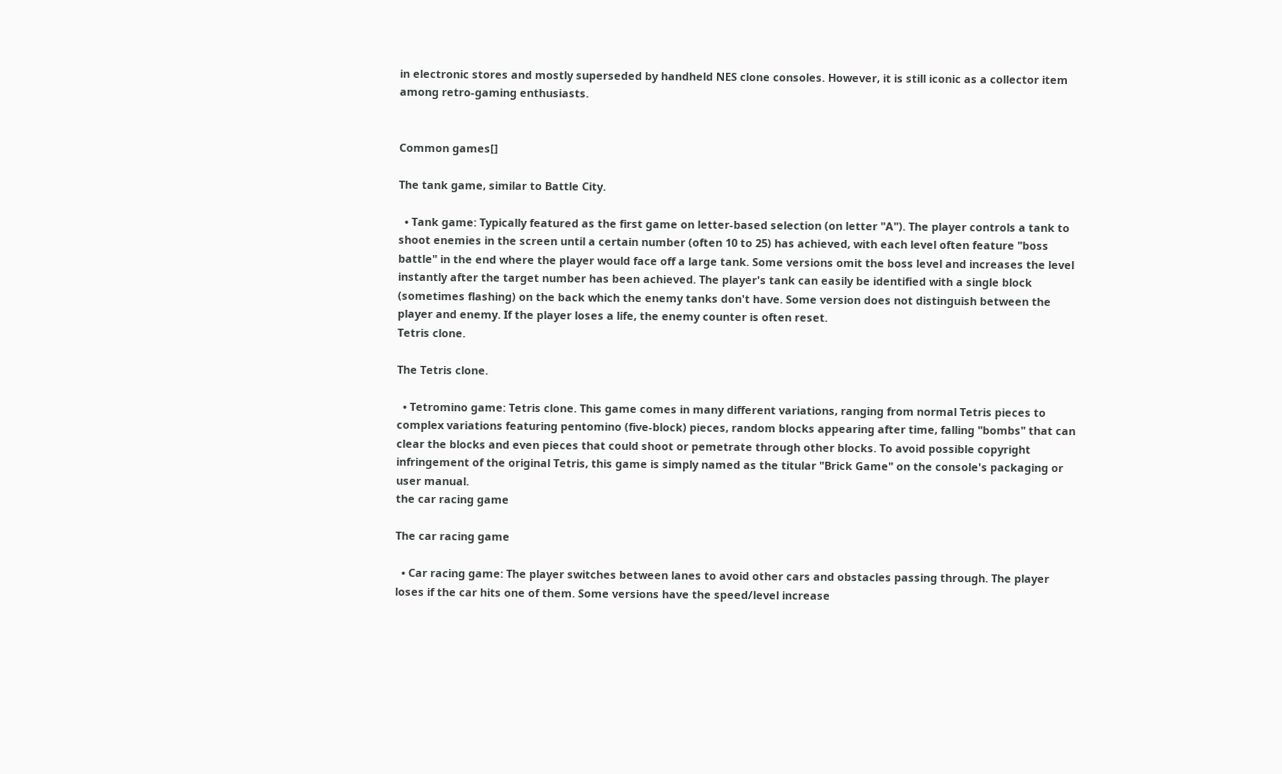in electronic stores and mostly superseded by handheld NES clone consoles. However, it is still iconic as a collector item among retro-gaming enthusiasts.


Common games[]

The tank game, similar to Battle City.

  • Tank game: Typically featured as the first game on letter-based selection (on letter "A"). The player controls a tank to shoot enemies in the screen until a certain number (often 10 to 25) has achieved, with each level often feature "boss battle" in the end where the player would face off a large tank. Some versions omit the boss level and increases the level instantly after the target number has been achieved. The player's tank can easily be identified with a single block (sometimes flashing) on the back which the enemy tanks don't have. Some version does not distinguish between the player and enemy. If the player loses a life, the enemy counter is often reset.
Tetris clone.

The Tetris clone.

  • Tetromino game: Tetris clone. This game comes in many different variations, ranging from normal Tetris pieces to complex variations featuring pentomino (five-block) pieces, random blocks appearing after time, falling "bombs" that can clear the blocks and even pieces that could shoot or pemetrate through other blocks. To avoid possible copyright infringement of the original Tetris, this game is simply named as the titular "Brick Game" on the console's packaging or user manual.
the car racing game

The car racing game

  • Car racing game: The player switches between lanes to avoid other cars and obstacles passing through. The player loses if the car hits one of them. Some versions have the speed/level increase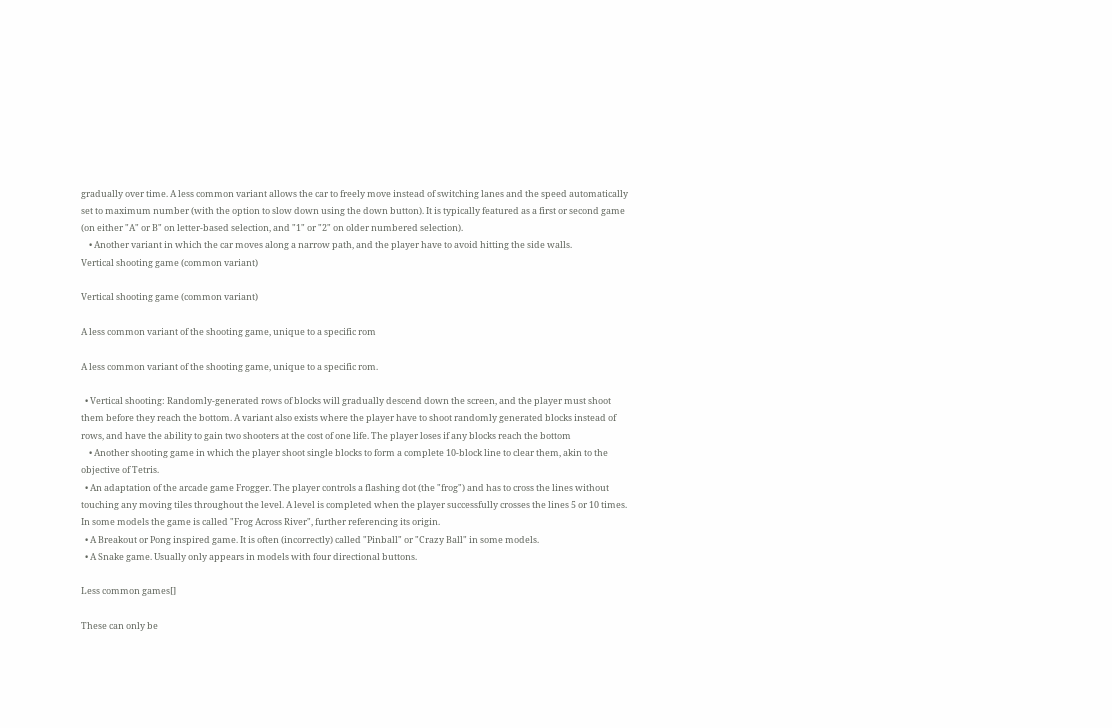gradually over time. A less common variant allows the car to freely move instead of switching lanes and the speed automatically set to maximum number (with the option to slow down using the down button). It is typically featured as a first or second game (on either "A" or B" on letter-based selection, and "1" or "2" on older numbered selection).
    • Another variant in which the car moves along a narrow path, and the player have to avoid hitting the side walls.
Vertical shooting game (common variant)

Vertical shooting game (common variant)

A less common variant of the shooting game, unique to a specific rom

A less common variant of the shooting game, unique to a specific rom.

  • Vertical shooting: Randomly-generated rows of blocks will gradually descend down the screen, and the player must shoot them before they reach the bottom. A variant also exists where the player have to shoot randomly generated blocks instead of rows, and have the ability to gain two shooters at the cost of one life. The player loses if any blocks reach the bottom
    • Another shooting game in which the player shoot single blocks to form a complete 10-block line to clear them, akin to the objective of Tetris.
  • An adaptation of the arcade game Frogger. The player controls a flashing dot (the "frog") and has to cross the lines without touching any moving tiles throughout the level. A level is completed when the player successfully crosses the lines 5 or 10 times. In some models the game is called "Frog Across River", further referencing its origin.
  • A Breakout or Pong inspired game. It is often (incorrectly) called "Pinball" or "Crazy Ball" in some models.
  • A Snake game. Usually only appears in models with four directional buttons.

Less common games[]

These can only be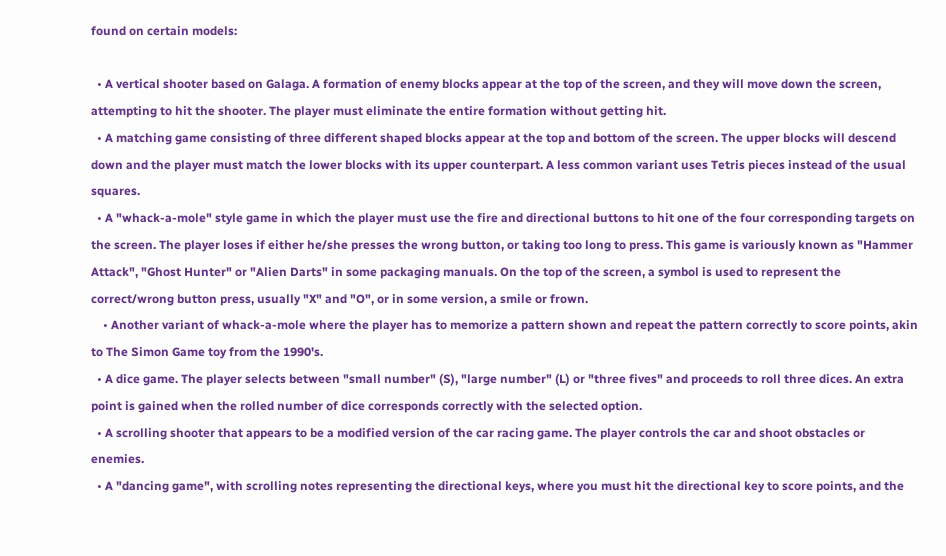found on certain models:

  • A vertical shooter based on Galaga. A formation of enemy blocks appear at the top of the screen, and they will move down the screen, attempting to hit the shooter. The player must eliminate the entire formation without getting hit.
  • A matching game consisting of three different shaped blocks appear at the top and bottom of the screen. The upper blocks will descend down and the player must match the lower blocks with its upper counterpart. A less common variant uses Tetris pieces instead of the usual squares.
  • A "whack-a-mole" style game in which the player must use the fire and directional buttons to hit one of the four corresponding targets on the screen. The player loses if either he/she presses the wrong button, or taking too long to press. This game is variously known as "Hammer Attack", "Ghost Hunter" or "Alien Darts" in some packaging manuals. On the top of the screen, a symbol is used to represent the correct/wrong button press, usually "X" and "O", or in some version, a smile or frown.
    • Another variant of whack-a-mole where the player has to memorize a pattern shown and repeat the pattern correctly to score points, akin to The Simon Game toy from the 1990's.
  • A dice game. The player selects between "small number" (S), "large number" (L) or "three fives" and proceeds to roll three dices. An extra point is gained when the rolled number of dice corresponds correctly with the selected option.
  • A scrolling shooter that appears to be a modified version of the car racing game. The player controls the car and shoot obstacles or enemies.
  • A "dancing game", with scrolling notes representing the directional keys, where you must hit the directional key to score points, and the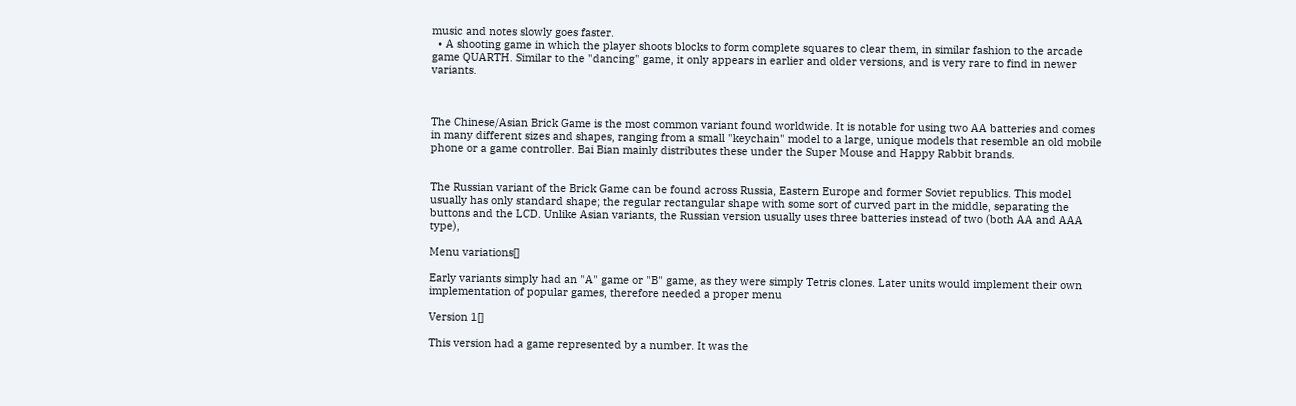music and notes slowly goes faster.
  • A shooting game in which the player shoots blocks to form complete squares to clear them, in similar fashion to the arcade game QUARTH. Similar to the "dancing" game, it only appears in earlier and older versions, and is very rare to find in newer variants.



The Chinese/Asian Brick Game is the most common variant found worldwide. It is notable for using two AA batteries and comes in many different sizes and shapes, ranging from a small "keychain" model to a large, unique models that resemble an old mobile phone or a game controller. Bai Bian mainly distributes these under the Super Mouse and Happy Rabbit brands.


The Russian variant of the Brick Game can be found across Russia, Eastern Europe and former Soviet republics. This model usually has only standard shape; the regular rectangular shape with some sort of curved part in the middle, separating the buttons and the LCD. Unlike Asian variants, the Russian version usually uses three batteries instead of two (both AA and AAA type),

Menu variations[]

Early variants simply had an "A" game or "B" game, as they were simply Tetris clones. Later units would implement their own implementation of popular games, therefore needed a proper menu

Version 1[]

This version had a game represented by a number. It was the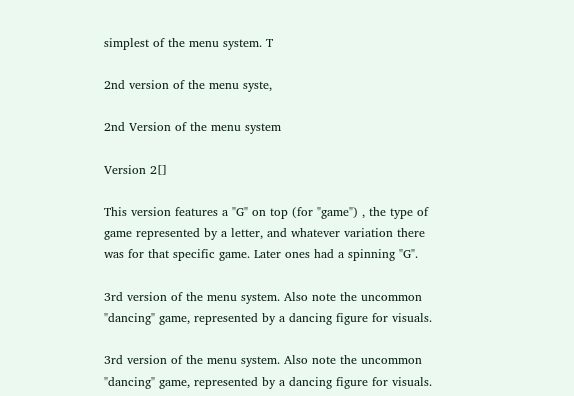simplest of the menu system. T

2nd version of the menu syste,

2nd Version of the menu system

Version 2[]

This version features a "G" on top (for "game") , the type of game represented by a letter, and whatever variation there was for that specific game. Later ones had a spinning "G".

3rd version of the menu system. Also note the uncommon "dancing" game, represented by a dancing figure for visuals.

3rd version of the menu system. Also note the uncommon "dancing" game, represented by a dancing figure for visuals.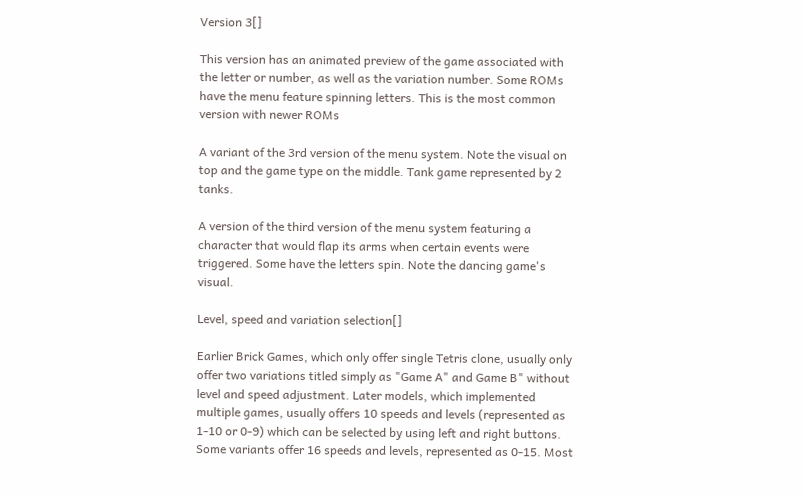Version 3[]

This version has an animated preview of the game associated with the letter or number, as well as the variation number. Some ROMs have the menu feature spinning letters. This is the most common version with newer ROMs

A variant of the 3rd version of the menu system. Note the visual on top and the game type on the middle. Tank game represented by 2 tanks.

A version of the third version of the menu system featuring a character that would flap its arms when certain events were triggered. Some have the letters spin. Note the dancing game's visual.

Level, speed and variation selection[]

Earlier Brick Games, which only offer single Tetris clone, usually only offer two variations titled simply as "Game A" and Game B" without level and speed adjustment. Later models, which implemented multiple games, usually offers 10 speeds and levels (represented as 1-10 or 0-9) which can be selected by using left and right buttons. Some variants offer 16 speeds and levels, represented as 0-15. Most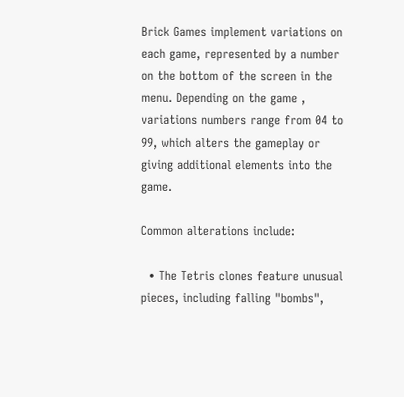Brick Games implement variations on each game, represented by a number on the bottom of the screen in the menu. Depending on the game , variations numbers range from 04 to 99, which alters the gameplay or giving additional elements into the game.

Common alterations include:

  • The Tetris clones feature unusual pieces, including falling "bombs",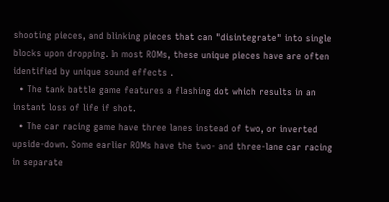shooting pieces, and blinking pieces that can "disintegrate" into single blocks upon dropping. In most ROMs, these unique pieces have are often identified by unique sound effects .
  • The tank battle game features a flashing dot which results in an instant loss of life if shot.
  • The car racing game have three lanes instead of two, or inverted upside-down. Some earlier ROMs have the two- and three-lane car racing in separate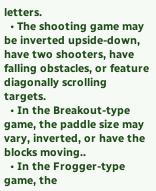letters.
  • The shooting game may be inverted upside-down, have two shooters, have falling obstacles, or feature diagonally scrolling targets.
  • In the Breakout-type game, the paddle size may vary, inverted, or have the blocks moving..
  • In the Frogger-type game, the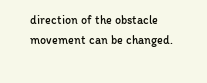direction of the obstacle movement can be changed.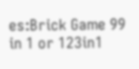es:Brick Game 99 in 1 or 123in1